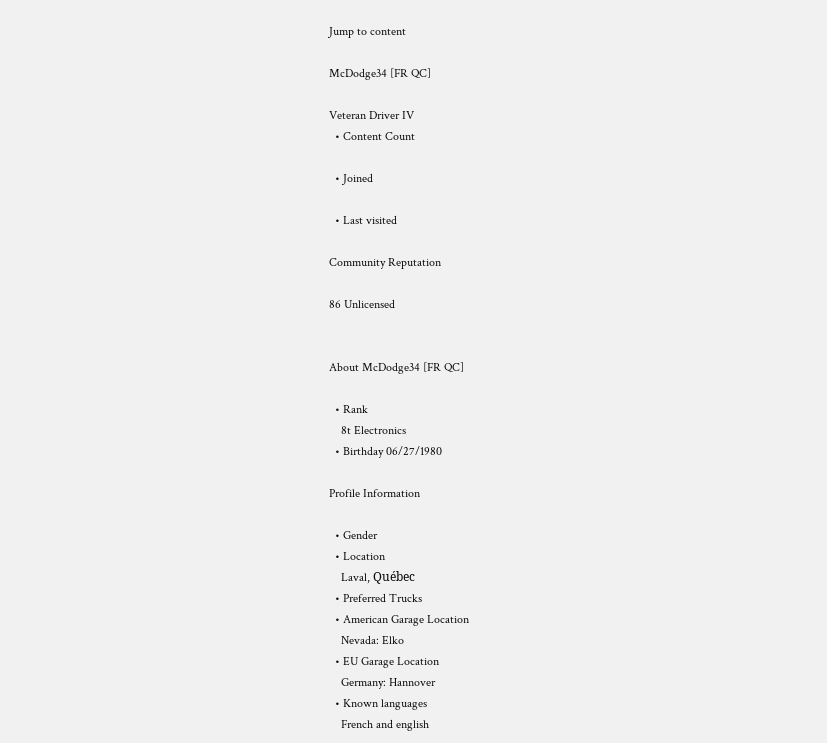Jump to content

McDodge34 [FR QC]

Veteran Driver IV
  • Content Count

  • Joined

  • Last visited

Community Reputation

86 Unlicensed


About McDodge34 [FR QC]

  • Rank
    8t Electronics
  • Birthday 06/27/1980

Profile Information

  • Gender
  • Location
    Laval, Québec
  • Preferred Trucks
  • American Garage Location
    Nevada: Elko
  • EU Garage Location
    Germany: Hannover
  • Known languages
    French and english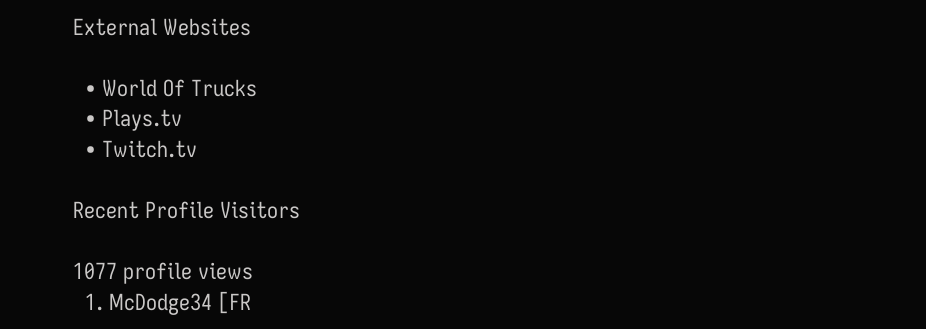External Websites

  • World Of Trucks
  • Plays.tv
  • Twitch.tv

Recent Profile Visitors

1077 profile views
  1. McDodge34 [FR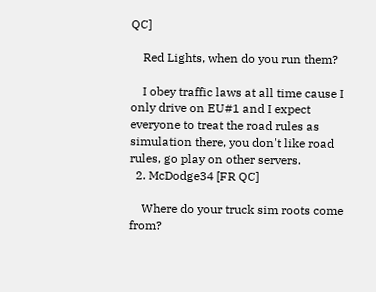QC]

    Red Lights, when do you run them?

    I obey traffic laws at all time cause I only drive on EU#1 and I expect everyone to treat the road rules as simulation there, you don't like road rules, go play on other servers.
  2. McDodge34 [FR QC]

    Where do your truck sim roots come from?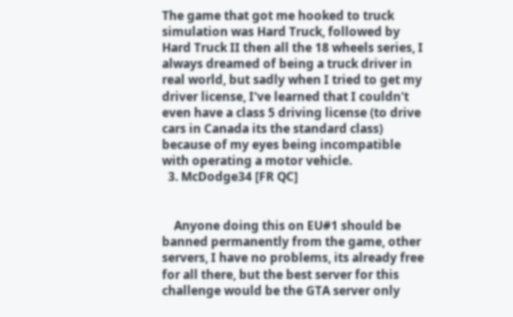The game that got me hooked to truck simulation was Hard Truck, followed by Hard Truck II then all the 18 wheels series, I always dreamed of being a truck driver in real world, but sadly when I tried to get my driver license, I've learned that I couldn't even have a class 5 driving license (to drive cars in Canada its the standard class) because of my eyes being incompatible with operating a motor vehicle.
  3. McDodge34 [FR QC]


    Anyone doing this on EU#1 should be banned permanently from the game, other servers, I have no problems, its already free for all there, but the best server for this challenge would be the GTA server only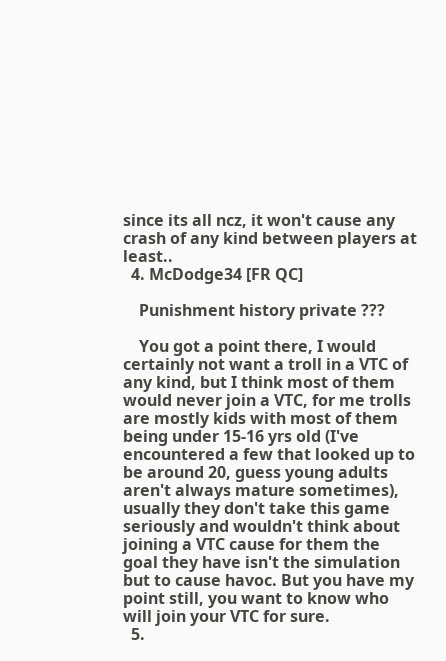since its all ncz, it won't cause any crash of any kind between players at least..
  4. McDodge34 [FR QC]

    Punishment history private ???

    You got a point there, I would certainly not want a troll in a VTC of any kind, but I think most of them would never join a VTC, for me trolls are mostly kids with most of them being under 15-16 yrs old (I've encountered a few that looked up to be around 20, guess young adults aren't always mature sometimes), usually they don't take this game seriously and wouldn't think about joining a VTC cause for them the goal they have isn't the simulation but to cause havoc. But you have my point still, you want to know who will join your VTC for sure.
  5.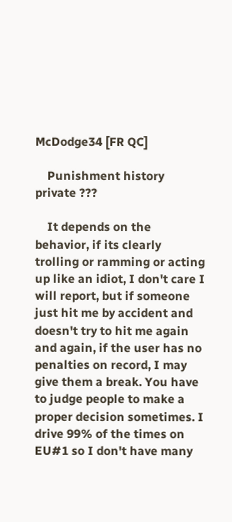McDodge34 [FR QC]

    Punishment history private ???

    It depends on the behavior, if its clearly trolling or ramming or acting up like an idiot, I don't care I will report, but if someone just hit me by accident and doesn't try to hit me again and again, if the user has no penalties on record, I may give them a break. You have to judge people to make a proper decision sometimes. I drive 99% of the times on EU#1 so I don't have many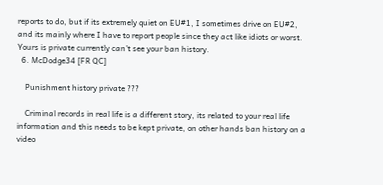reports to do, but if its extremely quiet on EU#1, I sometimes drive on EU#2, and its mainly where I have to report people since they act like idiots or worst. Yours is private currently can't see your ban history.
  6. McDodge34 [FR QC]

    Punishment history private ???

    Criminal records in real life is a different story, its related to your real life information and this needs to be kept private, on other hands ban history on a video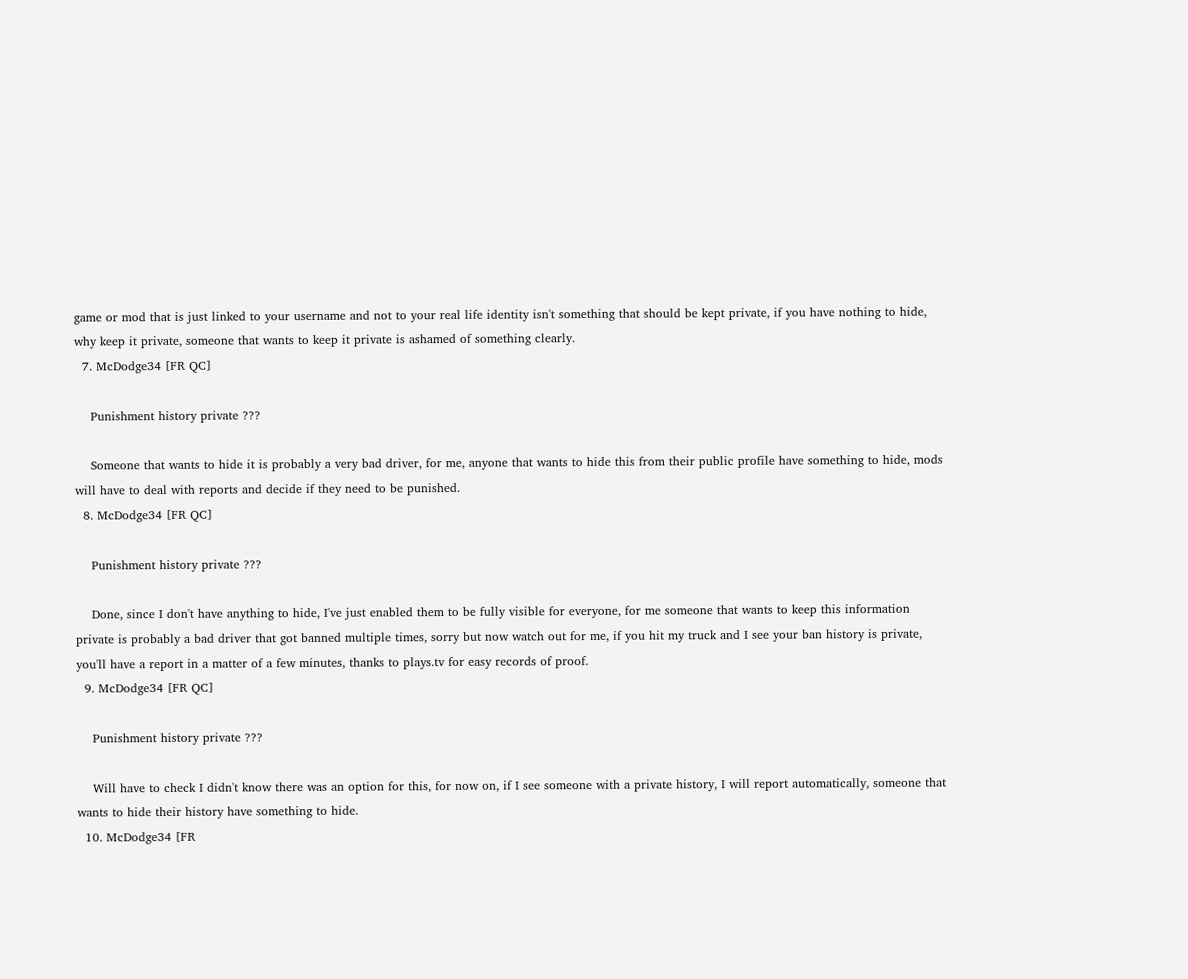game or mod that is just linked to your username and not to your real life identity isn't something that should be kept private, if you have nothing to hide, why keep it private, someone that wants to keep it private is ashamed of something clearly.
  7. McDodge34 [FR QC]

    Punishment history private ???

    Someone that wants to hide it is probably a very bad driver, for me, anyone that wants to hide this from their public profile have something to hide, mods will have to deal with reports and decide if they need to be punished.
  8. McDodge34 [FR QC]

    Punishment history private ???

    Done, since I don't have anything to hide, I've just enabled them to be fully visible for everyone, for me someone that wants to keep this information private is probably a bad driver that got banned multiple times, sorry but now watch out for me, if you hit my truck and I see your ban history is private, you'll have a report in a matter of a few minutes, thanks to plays.tv for easy records of proof.
  9. McDodge34 [FR QC]

    Punishment history private ???

    Will have to check I didn't know there was an option for this, for now on, if I see someone with a private history, I will report automatically, someone that wants to hide their history have something to hide.
  10. McDodge34 [FR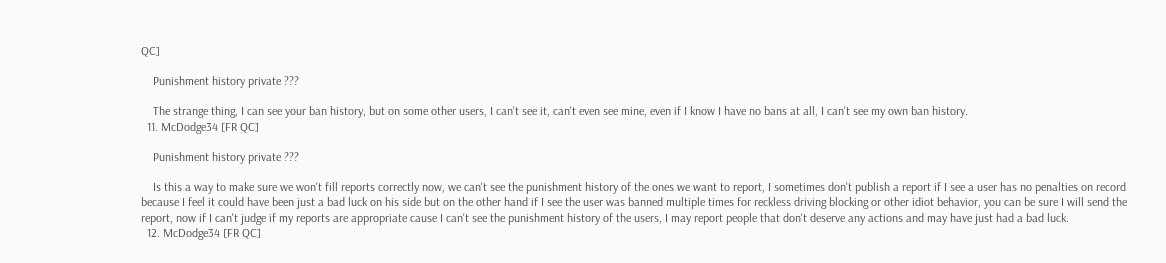QC]

    Punishment history private ???

    The strange thing, I can see your ban history, but on some other users, I can't see it, can't even see mine, even if I know I have no bans at all, I can't see my own ban history.
  11. McDodge34 [FR QC]

    Punishment history private ???

    Is this a way to make sure we won't fill reports correctly now, we can't see the punishment history of the ones we want to report, I sometimes don't publish a report if I see a user has no penalties on record because I feel it could have been just a bad luck on his side but on the other hand if I see the user was banned multiple times for reckless driving blocking or other idiot behavior, you can be sure I will send the report, now if I can't judge if my reports are appropriate cause I can't see the punishment history of the users, I may report people that don't deserve any actions and may have just had a bad luck.
  12. McDodge34 [FR QC]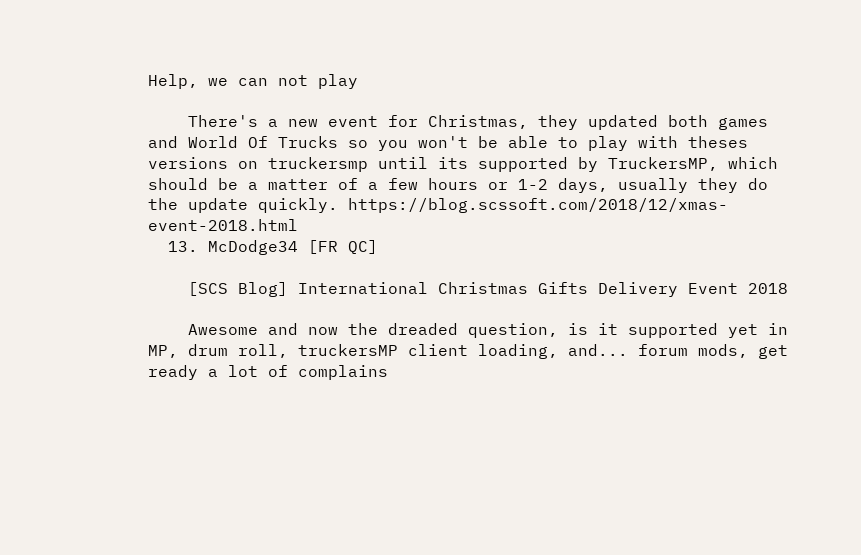Help, we can not play

    There's a new event for Christmas, they updated both games and World Of Trucks so you won't be able to play with theses versions on truckersmp until its supported by TruckersMP, which should be a matter of a few hours or 1-2 days, usually they do the update quickly. https://blog.scssoft.com/2018/12/xmas-event-2018.html
  13. McDodge34 [FR QC]

    [SCS Blog] International Christmas Gifts Delivery Event 2018

    Awesome and now the dreaded question, is it supported yet in MP, drum roll, truckersMP client loading, and... forum mods, get ready a lot of complains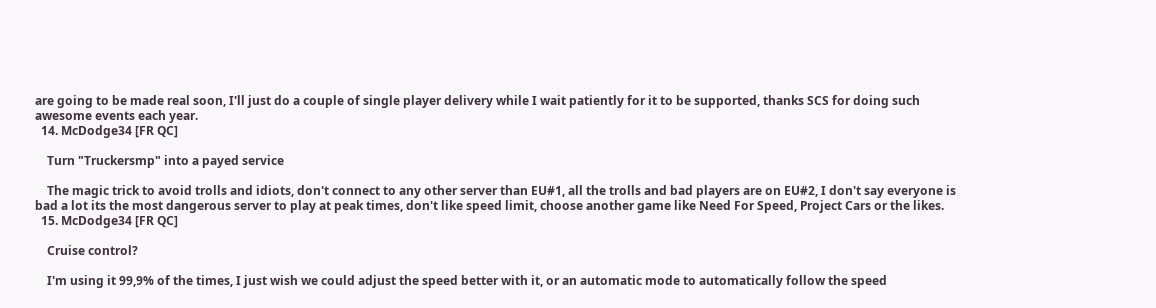are going to be made real soon, I'll just do a couple of single player delivery while I wait patiently for it to be supported, thanks SCS for doing such awesome events each year.
  14. McDodge34 [FR QC]

    Turn "Truckersmp" into a payed service

    The magic trick to avoid trolls and idiots, don't connect to any other server than EU#1, all the trolls and bad players are on EU#2, I don't say everyone is bad a lot its the most dangerous server to play at peak times, don't like speed limit, choose another game like Need For Speed, Project Cars or the likes.
  15. McDodge34 [FR QC]

    Cruise control?

    I'm using it 99,9% of the times, I just wish we could adjust the speed better with it, or an automatic mode to automatically follow the speed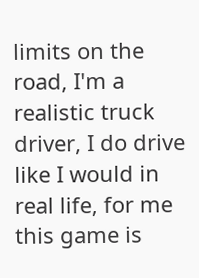limits on the road, I'm a realistic truck driver, I do drive like I would in real life, for me this game is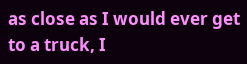as close as I would ever get to a truck, I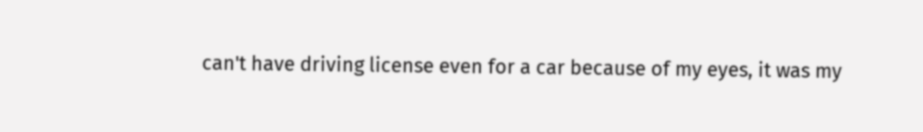can't have driving license even for a car because of my eyes, it was my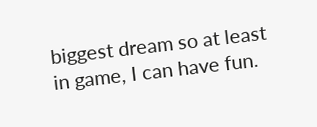biggest dream so at least in game, I can have fun.